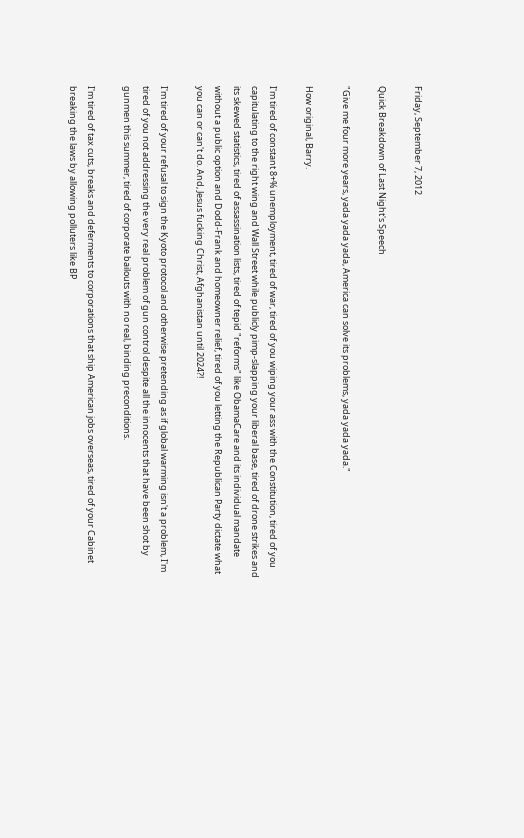Friday, September 7, 2012

Quick Breakdown of Last Night's Speech

"Give me four more years, yada yada yada, America can solve its problems, yada yada yada."

How original, Barry.

I'm tired of constant 8+% unemployment, tired of war, tired of you wiping your ass with the Constitution, tired of you capitulating to the right wing and Wall Street while publicly pimp-slapping your liberal base, tired of drone strikes and its skewed statistics, tired of assassination lists, tired of tepid "reforms" like ObamaCare and its individual mandate without a public option and Dodd-Frank and homeowner relief, tired of you letting the Republican Party dictate what you can or can't do. And, Jesus fucking Christ, Afghanistan until 2024?!

I'm tired of your refusal to sign the Kyoto protocol and otherwise pretending as if global warming isn't a problem, I'm tired of you not addressing the very real problem of gun control despite all the innocents that have been shot by gunmen this summer, tired of corporate bailouts with no real, binding preconditions.

I'm tired of tax cuts, breaks and deferments to corporations that ship American jobs overseas, tired of your Cabinet breaking the laws by allowing polluters like BP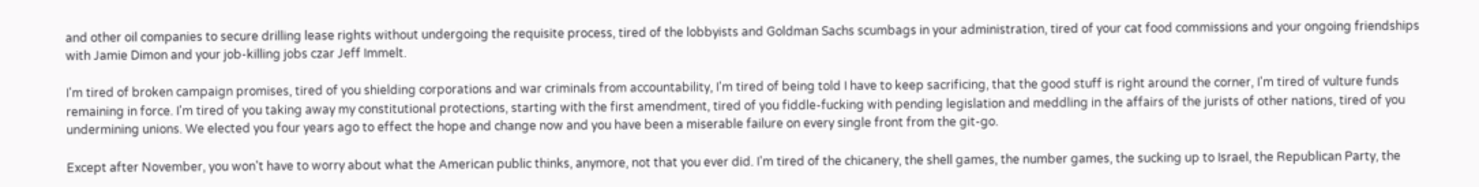and other oil companies to secure drilling lease rights without undergoing the requisite process, tired of the lobbyists and Goldman Sachs scumbags in your administration, tired of your cat food commissions and your ongoing friendships with Jamie Dimon and your job-killing jobs czar Jeff Immelt.

I'm tired of broken campaign promises, tired of you shielding corporations and war criminals from accountability, I'm tired of being told I have to keep sacrificing, that the good stuff is right around the corner, I'm tired of vulture funds remaining in force. I'm tired of you taking away my constitutional protections, starting with the first amendment, tired of you fiddle-fucking with pending legislation and meddling in the affairs of the jurists of other nations, tired of you undermining unions. We elected you four years ago to effect the hope and change now and you have been a miserable failure on every single front from the git-go.

Except after November, you won't have to worry about what the American public thinks, anymore, not that you ever did. I'm tired of the chicanery, the shell games, the number games, the sucking up to Israel, the Republican Party, the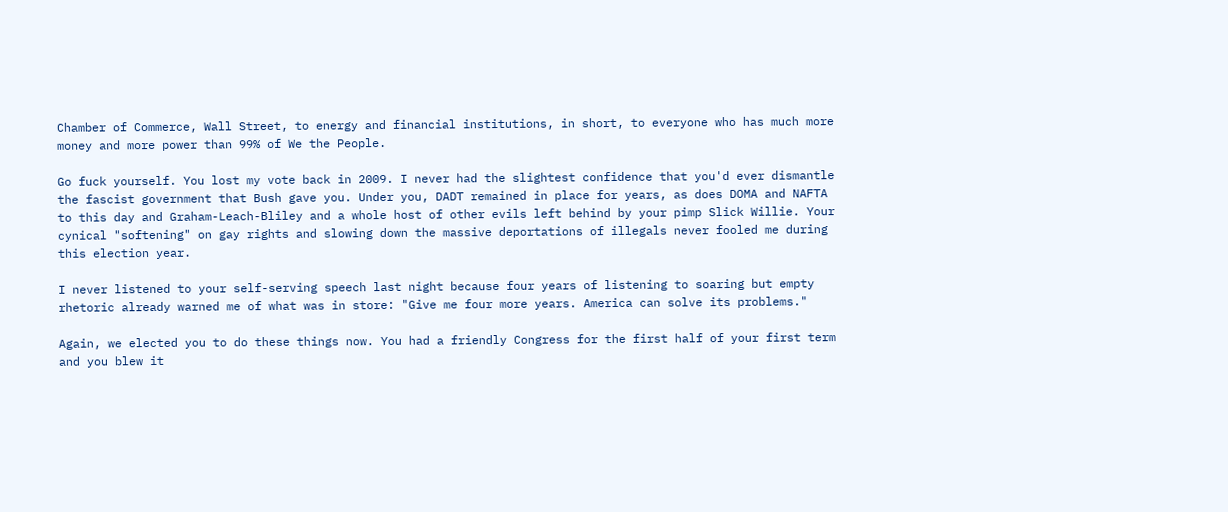Chamber of Commerce, Wall Street, to energy and financial institutions, in short, to everyone who has much more money and more power than 99% of We the People.

Go fuck yourself. You lost my vote back in 2009. I never had the slightest confidence that you'd ever dismantle the fascist government that Bush gave you. Under you, DADT remained in place for years, as does DOMA and NAFTA to this day and Graham-Leach-Bliley and a whole host of other evils left behind by your pimp Slick Willie. Your cynical "softening" on gay rights and slowing down the massive deportations of illegals never fooled me during this election year.

I never listened to your self-serving speech last night because four years of listening to soaring but empty rhetoric already warned me of what was in store: "Give me four more years. America can solve its problems."

Again, we elected you to do these things now. You had a friendly Congress for the first half of your first term and you blew it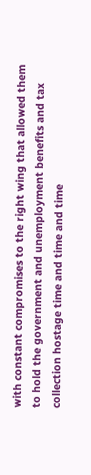with constant compromises to the right wing that allowed them to hold the government and unemployment benefits and tax collection hostage time and time and time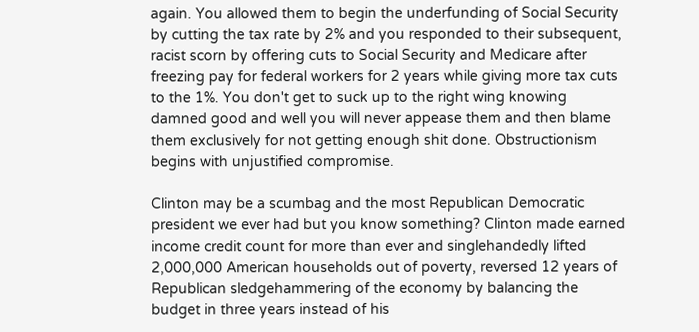again. You allowed them to begin the underfunding of Social Security by cutting the tax rate by 2% and you responded to their subsequent, racist scorn by offering cuts to Social Security and Medicare after freezing pay for federal workers for 2 years while giving more tax cuts to the 1%. You don't get to suck up to the right wing knowing damned good and well you will never appease them and then blame them exclusively for not getting enough shit done. Obstructionism begins with unjustified compromise.

Clinton may be a scumbag and the most Republican Democratic president we ever had but you know something? Clinton made earned income credit count for more than ever and singlehandedly lifted 2,000,000 American households out of poverty, reversed 12 years of Republican sledgehammering of the economy by balancing the budget in three years instead of his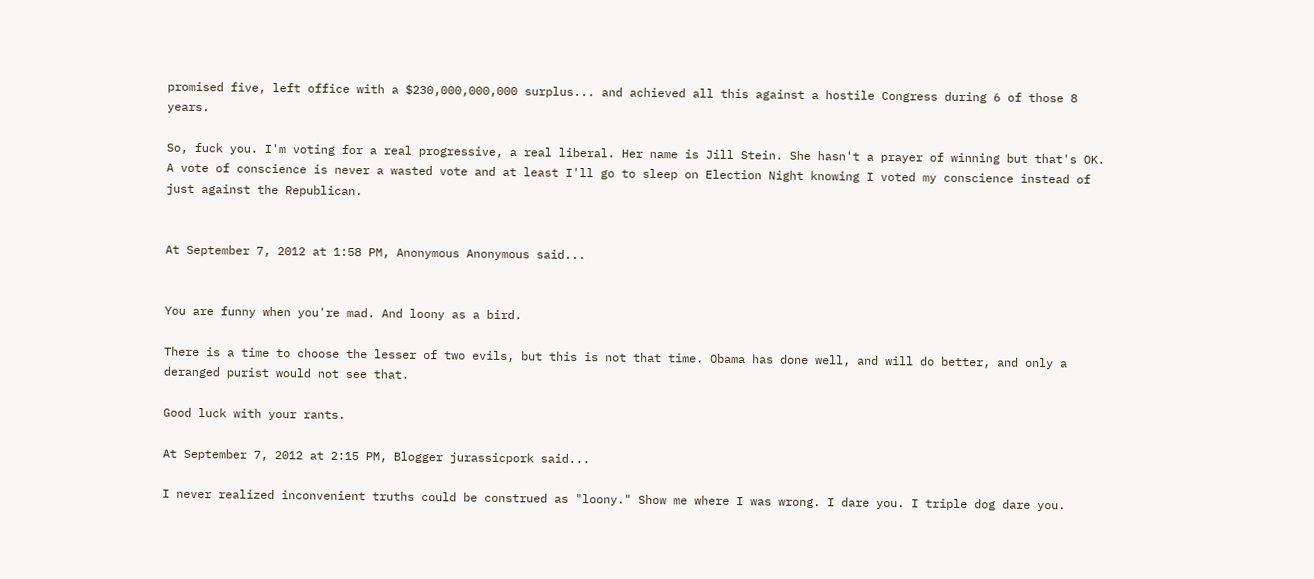promised five, left office with a $230,000,000,000 surplus... and achieved all this against a hostile Congress during 6 of those 8 years.

So, fuck you. I'm voting for a real progressive, a real liberal. Her name is Jill Stein. She hasn't a prayer of winning but that's OK. A vote of conscience is never a wasted vote and at least I'll go to sleep on Election Night knowing I voted my conscience instead of just against the Republican.


At September 7, 2012 at 1:58 PM, Anonymous Anonymous said...


You are funny when you're mad. And loony as a bird.

There is a time to choose the lesser of two evils, but this is not that time. Obama has done well, and will do better, and only a deranged purist would not see that.

Good luck with your rants.

At September 7, 2012 at 2:15 PM, Blogger jurassicpork said...

I never realized inconvenient truths could be construed as "loony." Show me where I was wrong. I dare you. I triple dog dare you.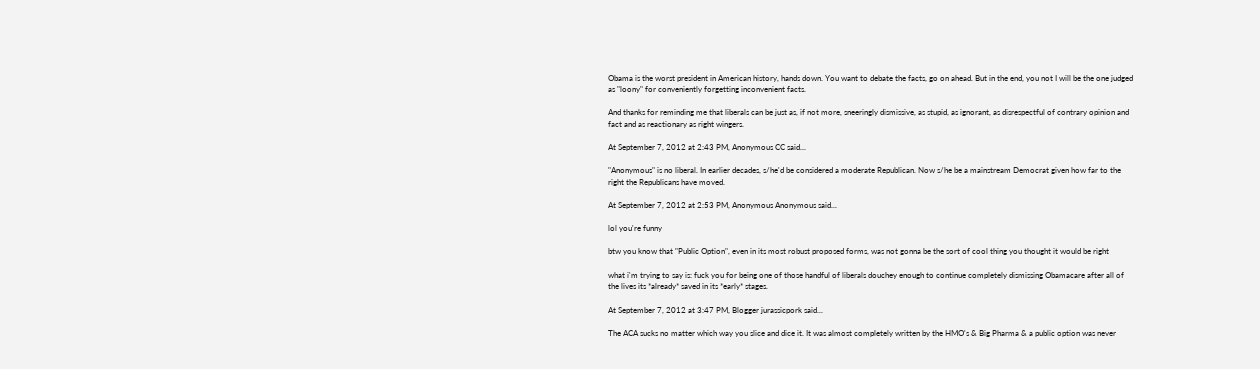Obama is the worst president in American history, hands down. You want to debate the facts, go on ahead. But in the end, you not I will be the one judged as "loony" for conveniently forgetting inconvenient facts.

And thanks for reminding me that liberals can be just as, if not more, sneeringly dismissive, as stupid, as ignorant, as disrespectful of contrary opinion and fact and as reactionary as right wingers.

At September 7, 2012 at 2:43 PM, Anonymous CC said...

"Anonymous" is no liberal. In earlier decades, s/he'd be considered a moderate Republican. Now s/he be a mainstream Democrat given how far to the right the Republicans have moved.

At September 7, 2012 at 2:53 PM, Anonymous Anonymous said...

lol you're funny

btw you know that "Public Option", even in its most robust proposed forms, was not gonna be the sort of cool thing you thought it would be right

what i'm trying to say is: fuck you for being one of those handful of liberals douchey enough to continue completely dismissing Obamacare after all of the lives its *already* saved in its *early* stages.

At September 7, 2012 at 3:47 PM, Blogger jurassicpork said...

The ACA sucks no matter which way you slice and dice it. It was almost completely written by the HMO's & Big Pharma & a public option was never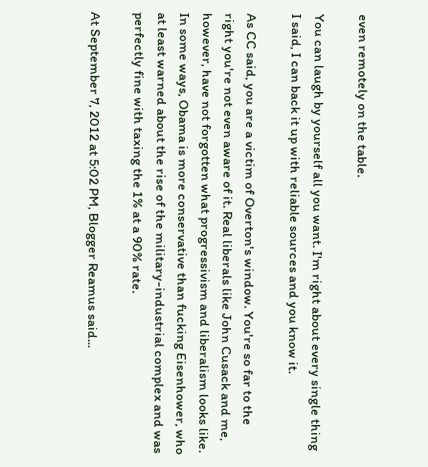even remotely on the table.

You can laugh by yourself all you want. I'm right about every single thing I said, I can back it up with reliable sources and you know it.

As CC said, you are a victim of Overton's window. You're so far to the right you're not even aware of it. Real liberals like John Cusack and me, however, have not forgotten what progressivism and liberalism looks like. In some ways, Obama is more conservative than fucking Eisenhower, who at least warned about the rise of the military-industrial complex and was perfectly fine with taxing the 1% at a 90% rate.

At September 7, 2012 at 5:02 PM, Blogger Reamus said...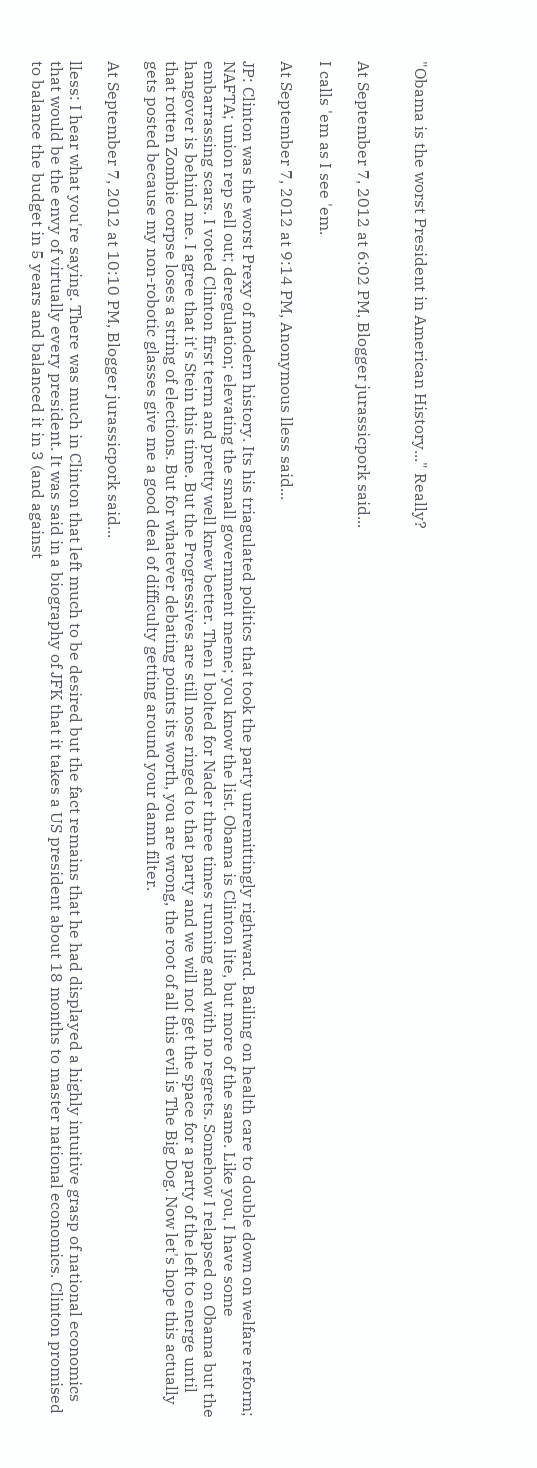"Obama is the worst President in American History..." Really?


At September 7, 2012 at 6:02 PM, Blogger jurassicpork said...

I calls 'em as I see 'em.

At September 7, 2012 at 9:14 PM, Anonymous lless said...

JP: Clinton was the worst Prexy of modern history. Its his triagulated politics that took the party unremittingly rightward. Bailing on health care to double down on welfare reform; NAFTA; union rep sell out; deregulation; elevating the small government meme; you know the list. Obama is Clinton lite, but more of the same. Like you, I have some embarrassing scars. I voted Clinton first term and pretty well knew better. Then I bolted for Nader three times running and with no regrets. Somehow I relapsed on Obama but the hangover is behind me. I agree that it's Stein this time. But the Progressives are still nose ringed to that party and we will not get the space for a party of the left to energe until that rotten Zombie corpse loses a string of elections. But for whatever debating points its worth, you are wrong, the root of all this evil is The Big Dog. Now let's hope this actually gets posted because my non-robotic glasses give me a good deal of difficulty getting around your damn filter.

At September 7, 2012 at 10:10 PM, Blogger jurassicpork said...

lless: I hear what you're saying. There was much in Clinton that left much to be desired but the fact remains that he had displayed a highly intuitive grasp of national economics that would be the envy of virtually every president. It was said in a biography of JFK that it takes a US president about 18 months to master national economics. Clinton promised to balance the budget in 5 years and balanced it in 3 (and against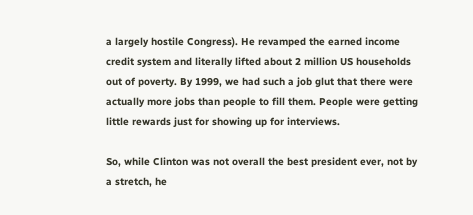a largely hostile Congress). He revamped the earned income credit system and literally lifted about 2 million US households out of poverty. By 1999, we had such a job glut that there were actually more jobs than people to fill them. People were getting little rewards just for showing up for interviews.

So, while Clinton was not overall the best president ever, not by a stretch, he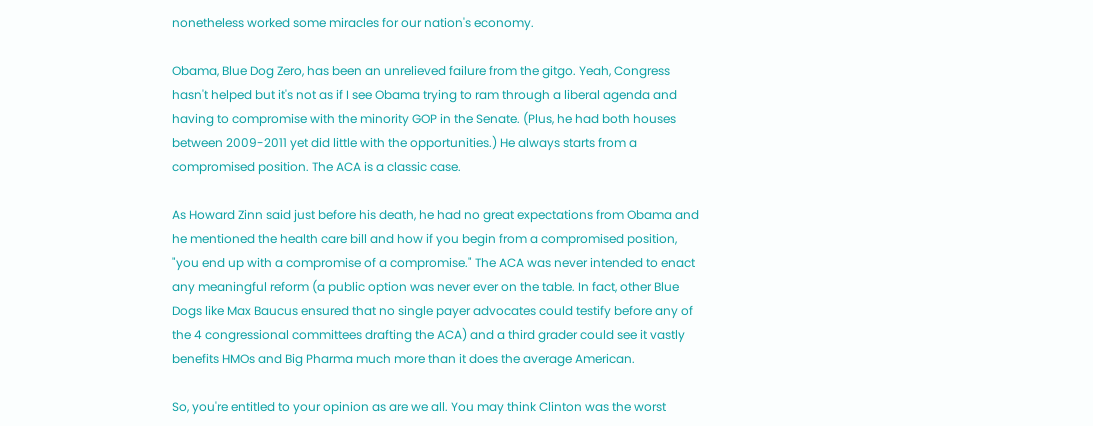nonetheless worked some miracles for our nation's economy.

Obama, Blue Dog Zero, has been an unrelieved failure from the gitgo. Yeah, Congress hasn't helped but it's not as if I see Obama trying to ram through a liberal agenda and having to compromise with the minority GOP in the Senate. (Plus, he had both houses between 2009-2011 yet did little with the opportunities.) He always starts from a compromised position. The ACA is a classic case.

As Howard Zinn said just before his death, he had no great expectations from Obama and he mentioned the health care bill and how if you begin from a compromised position, "you end up with a compromise of a compromise." The ACA was never intended to enact any meaningful reform (a public option was never ever on the table. In fact, other Blue Dogs like Max Baucus ensured that no single payer advocates could testify before any of the 4 congressional committees drafting the ACA) and a third grader could see it vastly benefits HMOs and Big Pharma much more than it does the average American.

So, you're entitled to your opinion as are we all. You may think Clinton was the worst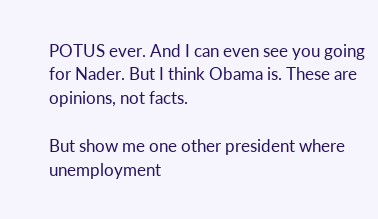POTUS ever. And I can even see you going for Nader. But I think Obama is. These are opinions, not facts.

But show me one other president where unemployment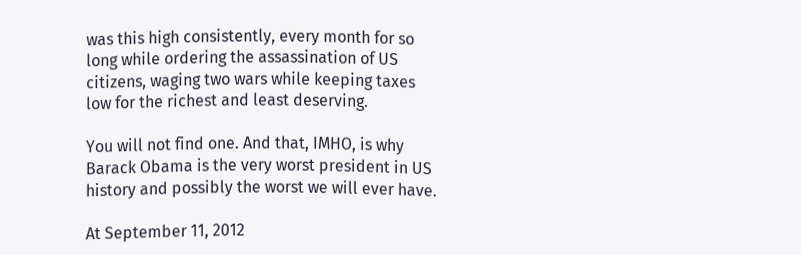was this high consistently, every month for so long while ordering the assassination of US citizens, waging two wars while keeping taxes low for the richest and least deserving.

You will not find one. And that, IMHO, is why Barack Obama is the very worst president in US history and possibly the worst we will ever have.

At September 11, 2012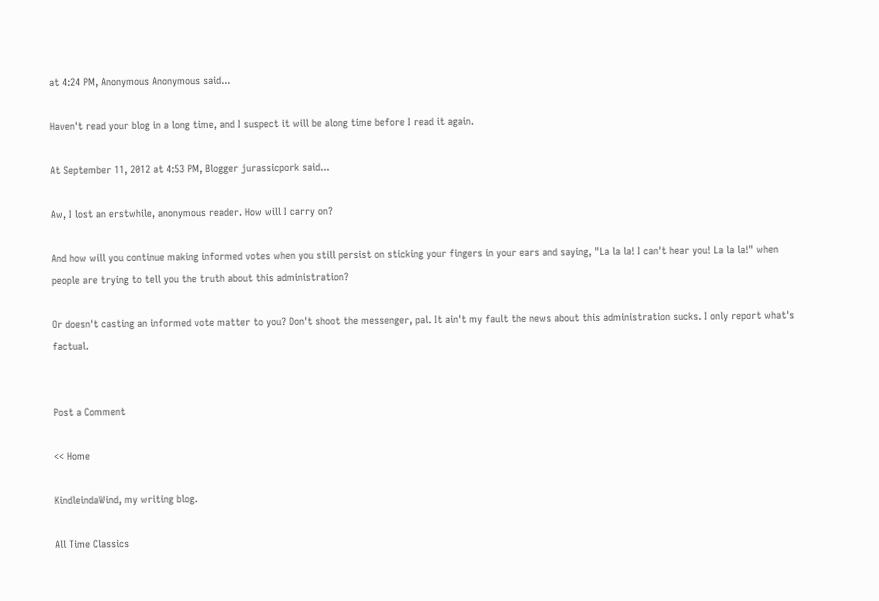at 4:24 PM, Anonymous Anonymous said...

Haven't read your blog in a long time, and I suspect it will be along time before I read it again.

At September 11, 2012 at 4:53 PM, Blogger jurassicpork said...

Aw, I lost an erstwhile, anonymous reader. How will I carry on?

And how will you continue making informed votes when you still persist on sticking your fingers in your ears and saying, "La la la! I can't hear you! La la la!" when people are trying to tell you the truth about this administration?

Or doesn't casting an informed vote matter to you? Don't shoot the messenger, pal. It ain't my fault the news about this administration sucks. I only report what's factual.


Post a Comment

<< Home

KindleindaWind, my writing blog.

All Time Classics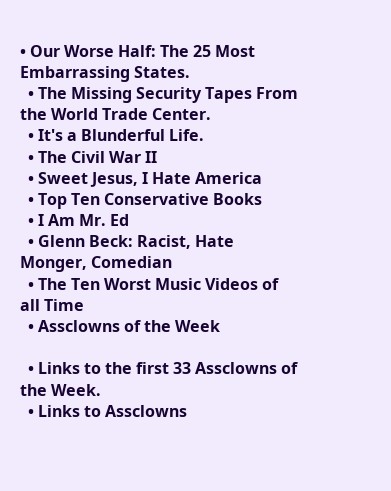• Our Worse Half: The 25 Most Embarrassing States.
  • The Missing Security Tapes From the World Trade Center.
  • It's a Blunderful Life.
  • The Civil War II
  • Sweet Jesus, I Hate America
  • Top Ten Conservative Books
  • I Am Mr. Ed
  • Glenn Beck: Racist, Hate Monger, Comedian
  • The Ten Worst Music Videos of all Time
  • Assclowns of the Week

  • Links to the first 33 Assclowns of the Week.
  • Links to Assclowns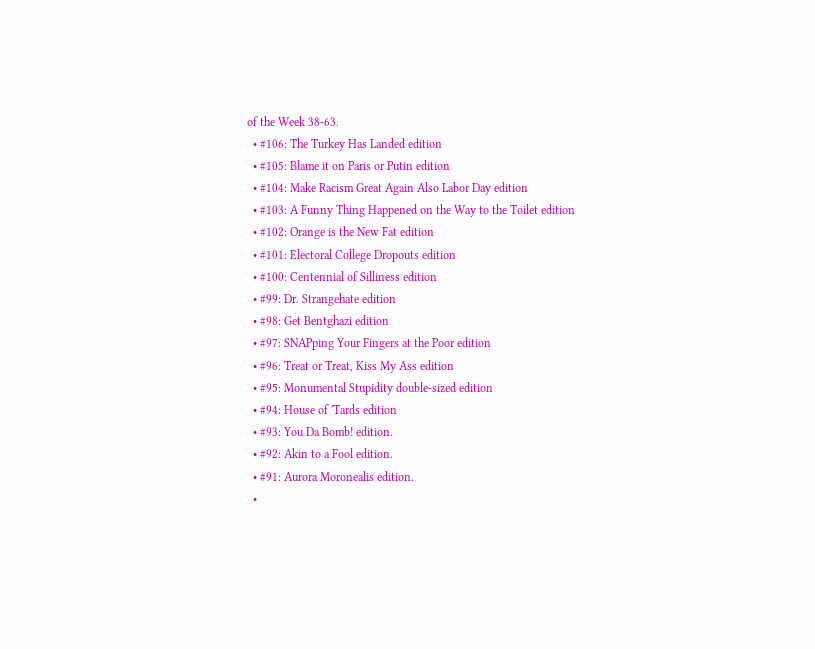of the Week 38-63.
  • #106: The Turkey Has Landed edition
  • #105: Blame it on Paris or Putin edition
  • #104: Make Racism Great Again Also Labor Day edition
  • #103: A Funny Thing Happened on the Way to the Toilet edition
  • #102: Orange is the New Fat edition
  • #101: Electoral College Dropouts edition
  • #100: Centennial of Silliness edition
  • #99: Dr. Strangehate edition
  • #98: Get Bentghazi edition
  • #97: SNAPping Your Fingers at the Poor edition
  • #96: Treat or Treat, Kiss My Ass edition
  • #95: Monumental Stupidity double-sized edition
  • #94: House of 'Tards edition
  • #93: You Da Bomb! edition.
  • #92: Akin to a Fool edition.
  • #91: Aurora Moronealis edition.
  •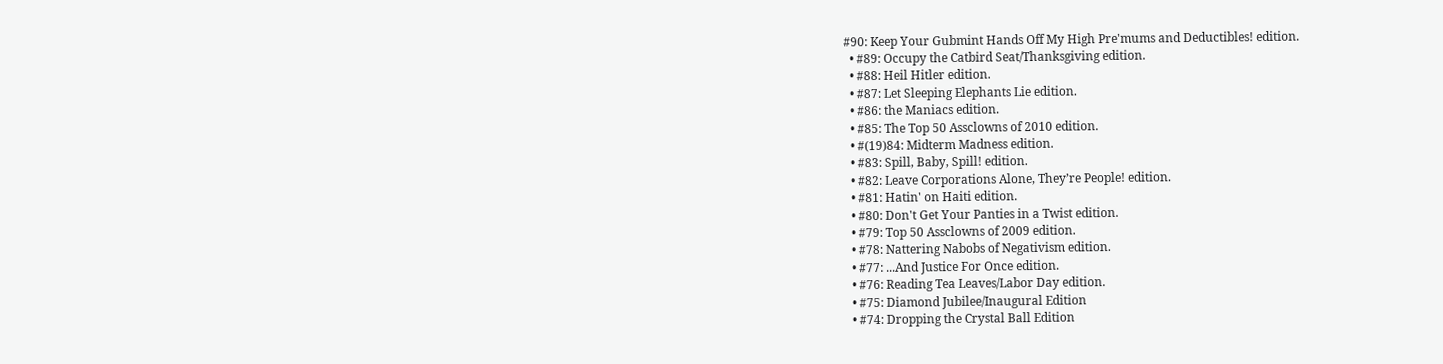#90: Keep Your Gubmint Hands Off My High Pre'mums and Deductibles! edition.
  • #89: Occupy the Catbird Seat/Thanksgiving edition.
  • #88: Heil Hitler edition.
  • #87: Let Sleeping Elephants Lie edition.
  • #86: the Maniacs edition.
  • #85: The Top 50 Assclowns of 2010 edition.
  • #(19)84: Midterm Madness edition.
  • #83: Spill, Baby, Spill! edition.
  • #82: Leave Corporations Alone, They’re People! edition.
  • #81: Hatin' on Haiti edition.
  • #80: Don't Get Your Panties in a Twist edition.
  • #79: Top 50 Assclowns of 2009 edition.
  • #78: Nattering Nabobs of Negativism edition.
  • #77: ...And Justice For Once edition.
  • #76: Reading Tea Leaves/Labor Day edition.
  • #75: Diamond Jubilee/Inaugural Edition
  • #74: Dropping the Crystal Ball Edition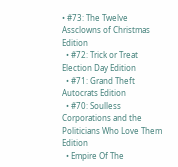• #73: The Twelve Assclowns of Christmas Edition
  • #72: Trick or Treat Election Day Edition
  • #71: Grand Theft Autocrats Edition
  • #70: Soulless Corporations and the Politicians Who Love Them Edition
  • Empire Of The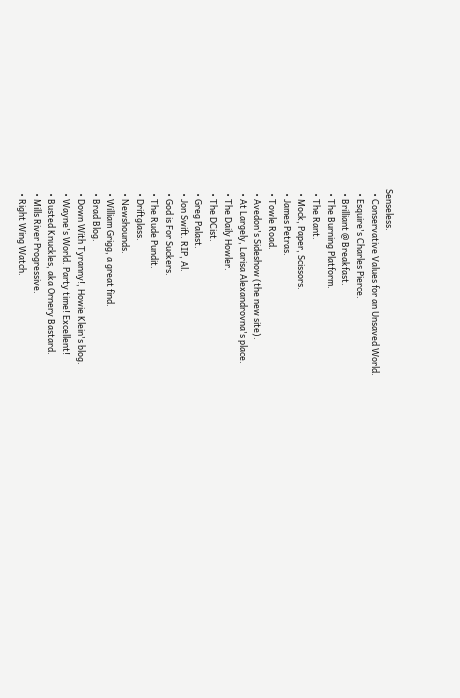Senseless.
  • Conservative Values for an Unsaved World.
  • Esquire's Charles Pierce.
  • Brilliant @ Breakfast.
  • The Burning Platform.
  • The Rant.
  • Mock, Paper, Scissors.
  • James Petras.
  • Towle Road.
  • Avedon's Sideshow (the new site).
  • At Largely, Larisa Alexandrovna's place.
  • The Daily Howler.
  • The DCist.
  • Greg Palast.
  • Jon Swift. RIP, Al.
  • God is For Suckers.
  • The Rude Pundit.
  • Driftglass.
  • Newshounds.
  • William Grigg, a great find.
  • Brad Blog.
  • Down With Tyranny!, Howie Klein's blog.
  • Wayne's World. Party time! Excellent!
  • Busted Knuckles, aka Ornery Bastard.
  • Mills River Progressive.
  • Right Wing Watch.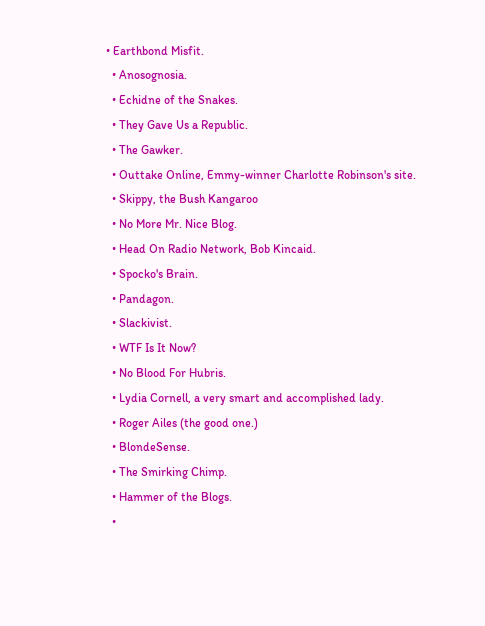• Earthbond Misfit.
  • Anosognosia.
  • Echidne of the Snakes.
  • They Gave Us a Republic.
  • The Gawker.
  • Outtake Online, Emmy-winner Charlotte Robinson's site.
  • Skippy, the Bush Kangaroo
  • No More Mr. Nice Blog.
  • Head On Radio Network, Bob Kincaid.
  • Spocko's Brain.
  • Pandagon.
  • Slackivist.
  • WTF Is It Now?
  • No Blood For Hubris.
  • Lydia Cornell, a very smart and accomplished lady.
  • Roger Ailes (the good one.)
  • BlondeSense.
  • The Smirking Chimp.
  • Hammer of the Blogs.
  •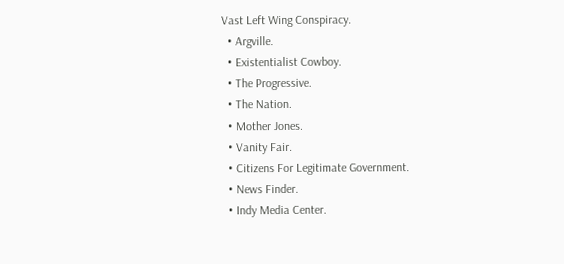Vast Left Wing Conspiracy.
  • Argville.
  • Existentialist Cowboy.
  • The Progressive.
  • The Nation.
  • Mother Jones.
  • Vanity Fair.
  • Citizens For Legitimate Government.
  • News Finder.
  • Indy Media Center.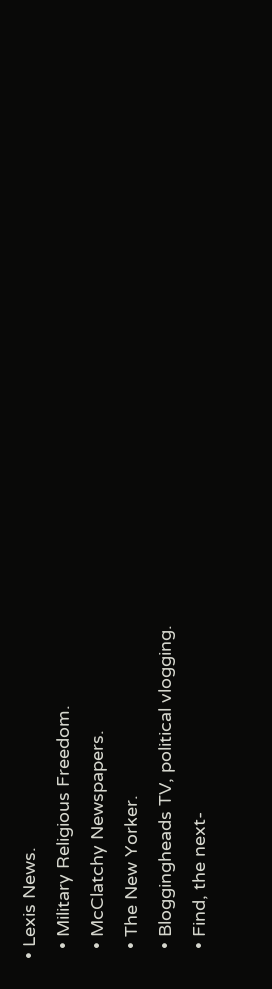• Lexis News.
  • Military Religious Freedom.
  • McClatchy Newspapers.
  • The New Yorker.
  • Bloggingheads TV, political vlogging.
  • Find, the next-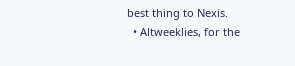best thing to Nexis.
  • Altweeklies, for the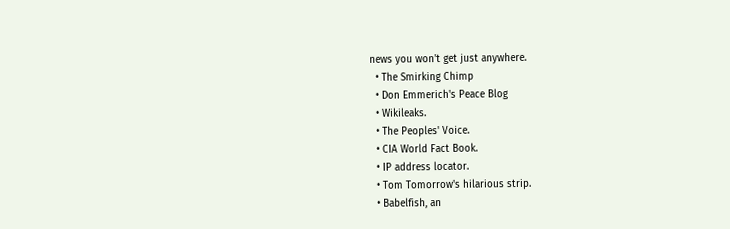news you won't get just anywhere.
  • The Smirking Chimp
  • Don Emmerich's Peace Blog
  • Wikileaks.
  • The Peoples' Voice.
  • CIA World Fact Book.
  • IP address locator.
  • Tom Tomorrow's hilarious strip.
  • Babelfish, an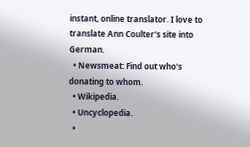instant, online translator. I love to translate Ann Coulter's site into German.
  • Newsmeat: Find out who's donating to whom.
  • Wikipedia.
  • Uncyclopedia.
  •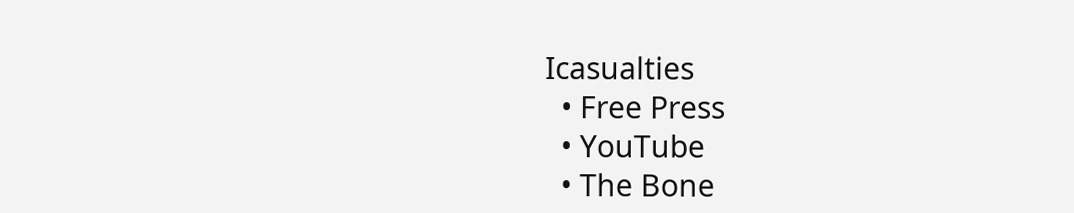Icasualties
  • Free Press
  • YouTube
  • The Bone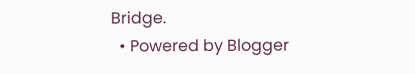Bridge.
  • Powered by Blogger